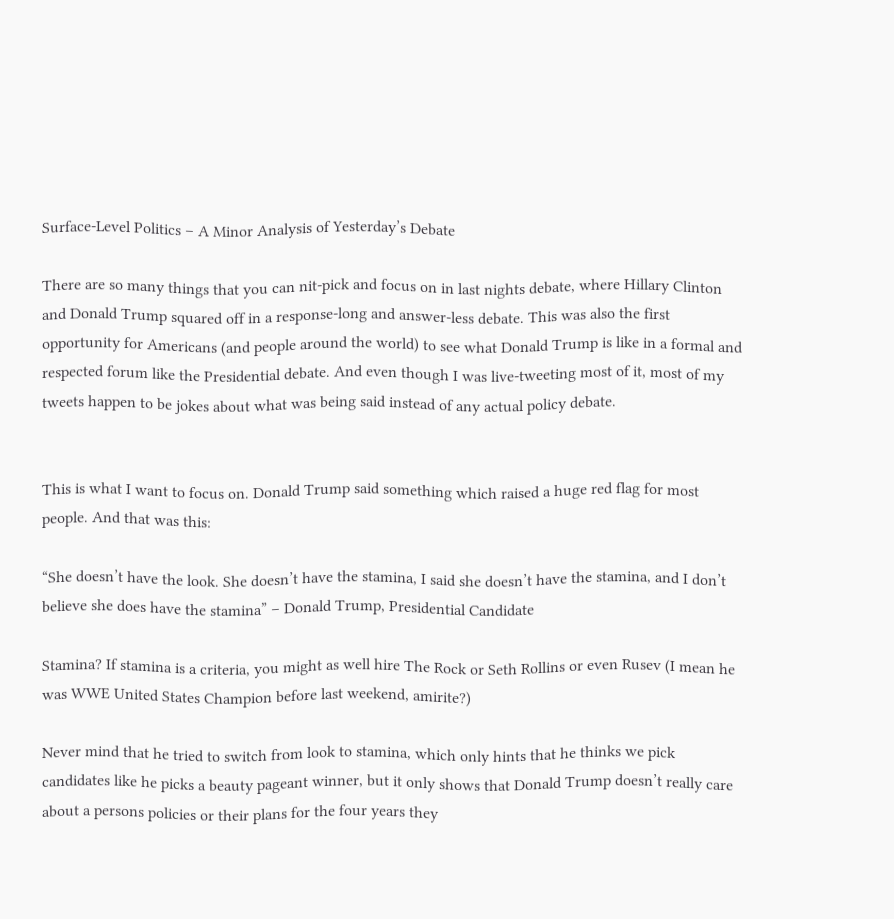Surface-Level Politics – A Minor Analysis of Yesterday’s Debate

There are so many things that you can nit-pick and focus on in last nights debate, where Hillary Clinton and Donald Trump squared off in a response-long and answer-less debate. This was also the first opportunity for Americans (and people around the world) to see what Donald Trump is like in a formal and respected forum like the Presidential debate. And even though I was live-tweeting most of it, most of my tweets happen to be jokes about what was being said instead of any actual policy debate.


This is what I want to focus on. Donald Trump said something which raised a huge red flag for most people. And that was this:

“She doesn’t have the look. She doesn’t have the stamina, I said she doesn’t have the stamina, and I don’t believe she does have the stamina” – Donald Trump, Presidential Candidate

Stamina? If stamina is a criteria, you might as well hire The Rock or Seth Rollins or even Rusev (I mean he was WWE United States Champion before last weekend, amirite?)

Never mind that he tried to switch from look to stamina, which only hints that he thinks we pick candidates like he picks a beauty pageant winner, but it only shows that Donald Trump doesn’t really care about a persons policies or their plans for the four years they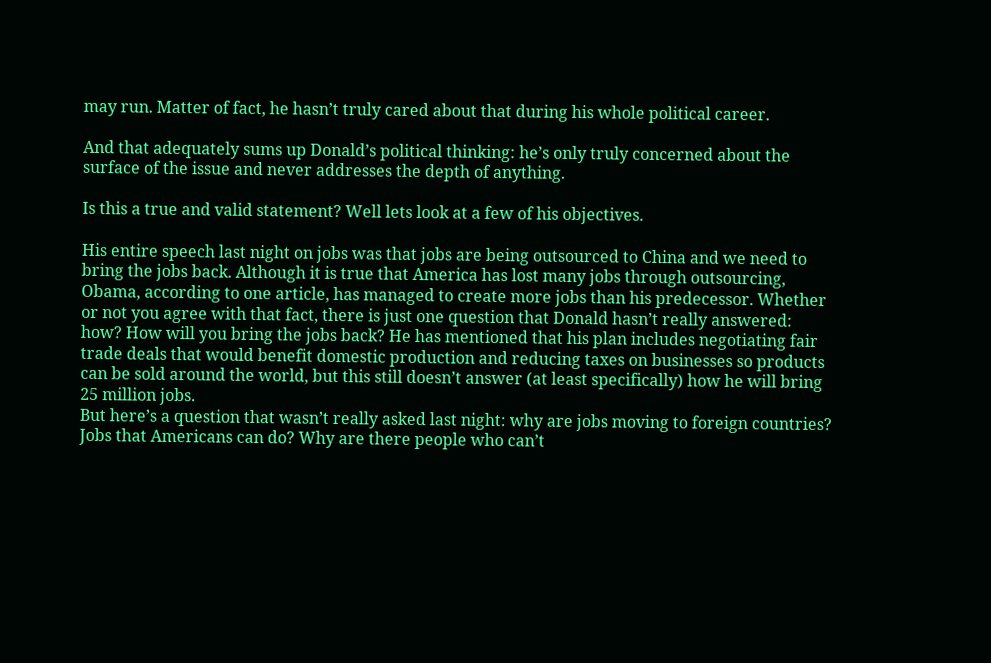may run. Matter of fact, he hasn’t truly cared about that during his whole political career.

And that adequately sums up Donald’s political thinking: he’s only truly concerned about the surface of the issue and never addresses the depth of anything.

Is this a true and valid statement? Well lets look at a few of his objectives.

His entire speech last night on jobs was that jobs are being outsourced to China and we need to bring the jobs back. Although it is true that America has lost many jobs through outsourcing, Obama, according to one article, has managed to create more jobs than his predecessor. Whether or not you agree with that fact, there is just one question that Donald hasn’t really answered: how? How will you bring the jobs back? He has mentioned that his plan includes negotiating fair trade deals that would benefit domestic production and reducing taxes on businesses so products can be sold around the world, but this still doesn’t answer (at least specifically) how he will bring 25 million jobs.
But here’s a question that wasn’t really asked last night: why are jobs moving to foreign countries? Jobs that Americans can do? Why are there people who can’t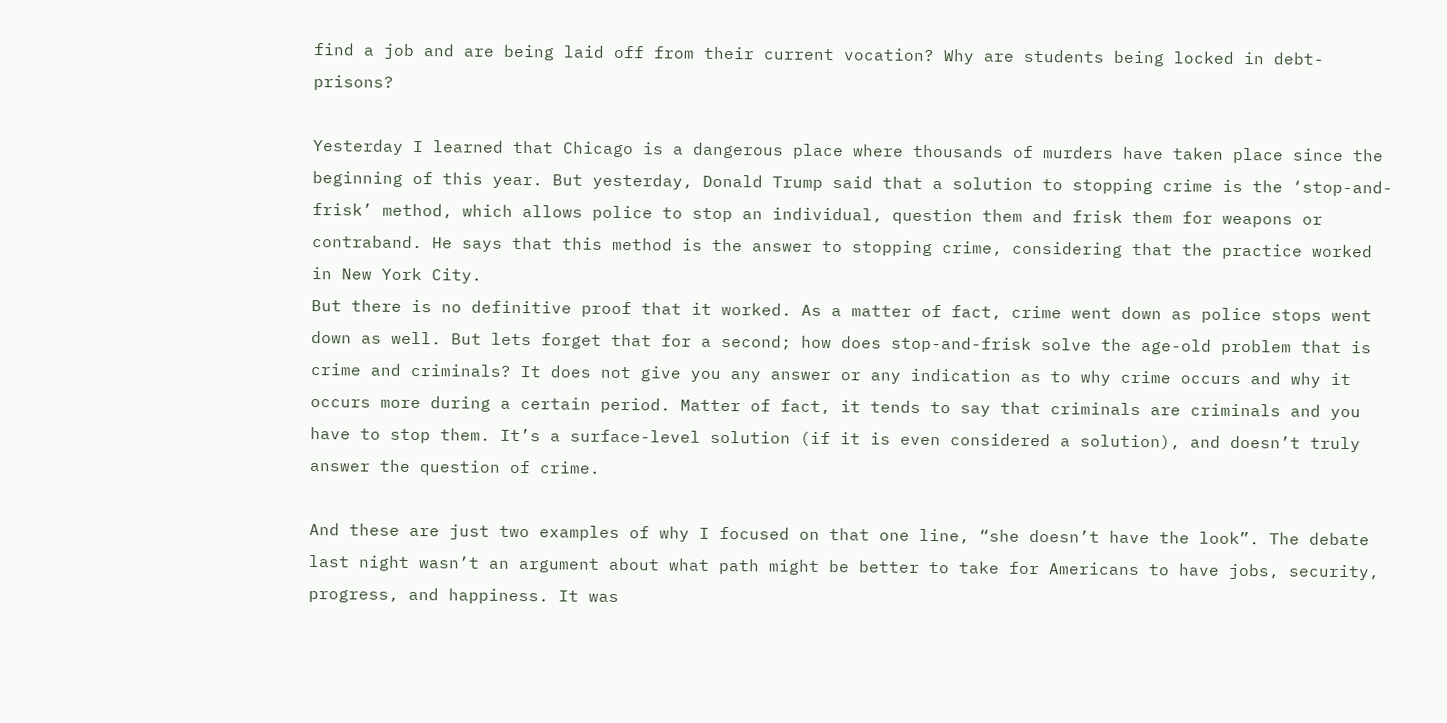find a job and are being laid off from their current vocation? Why are students being locked in debt-prisons?

Yesterday I learned that Chicago is a dangerous place where thousands of murders have taken place since the beginning of this year. But yesterday, Donald Trump said that a solution to stopping crime is the ‘stop-and-frisk’ method, which allows police to stop an individual, question them and frisk them for weapons or contraband. He says that this method is the answer to stopping crime, considering that the practice worked in New York City.
But there is no definitive proof that it worked. As a matter of fact, crime went down as police stops went down as well. But lets forget that for a second; how does stop-and-frisk solve the age-old problem that is crime and criminals? It does not give you any answer or any indication as to why crime occurs and why it occurs more during a certain period. Matter of fact, it tends to say that criminals are criminals and you have to stop them. It’s a surface-level solution (if it is even considered a solution), and doesn’t truly answer the question of crime.

And these are just two examples of why I focused on that one line, “she doesn’t have the look”. The debate last night wasn’t an argument about what path might be better to take for Americans to have jobs, security, progress, and happiness. It was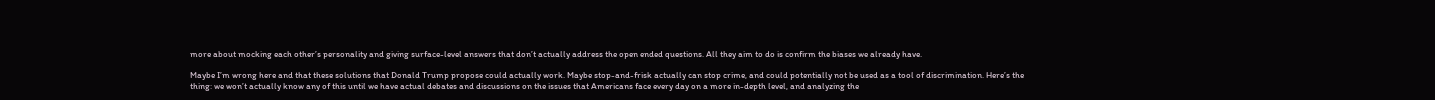more about mocking each other’s personality and giving surface-level answers that don’t actually address the open ended questions. All they aim to do is confirm the biases we already have.

Maybe I’m wrong here and that these solutions that Donald Trump propose could actually work. Maybe stop-and-frisk actually can stop crime, and could potentially not be used as a tool of discrimination. Here’s the thing: we won’t actually know any of this until we have actual debates and discussions on the issues that Americans face every day on a more in-depth level, and analyzing the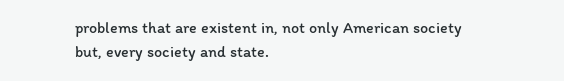problems that are existent in, not only American society but, every society and state.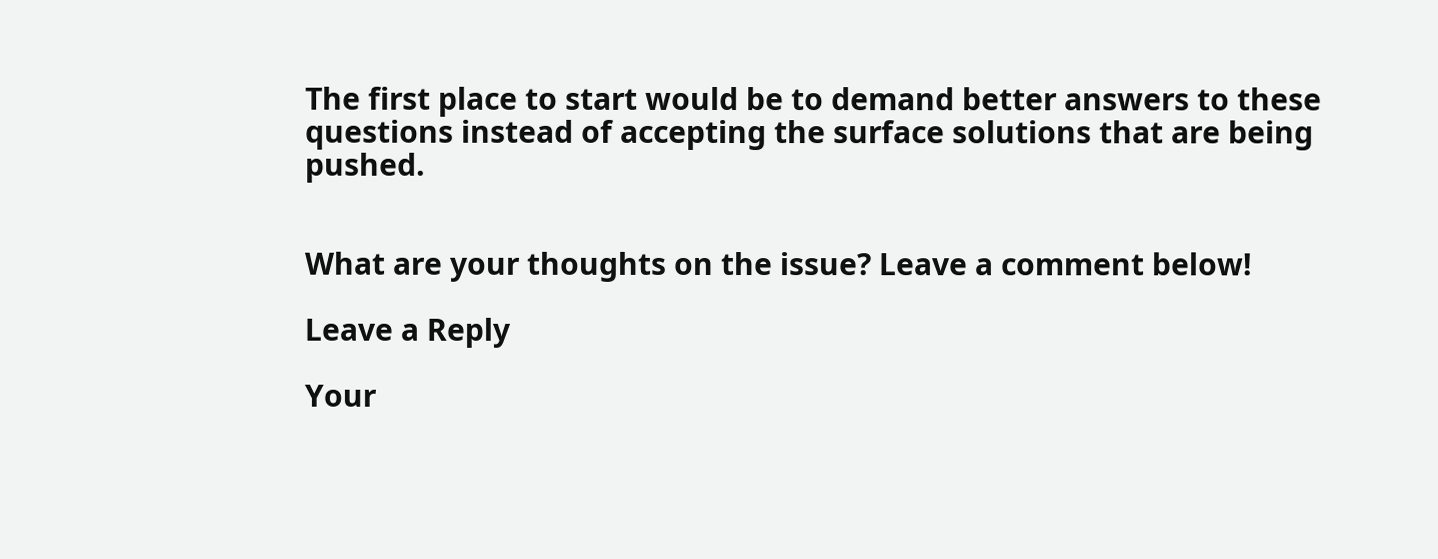The first place to start would be to demand better answers to these questions instead of accepting the surface solutions that are being pushed.


What are your thoughts on the issue? Leave a comment below!

Leave a Reply

Your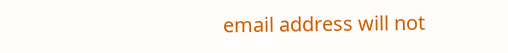email address will not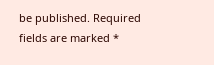be published. Required fields are marked *